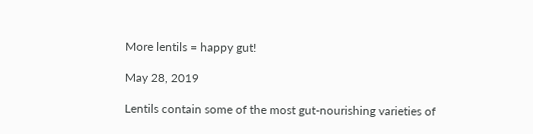More lentils = happy gut!

May 28, 2019

Lentils contain some of the most gut-nourishing varieties of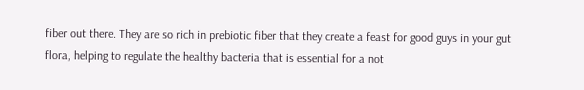fiber out there. They are so rich in prebiotic fiber that they create a feast for good guys in your gut flora, helping to regulate the healthy bacteria that is essential for a not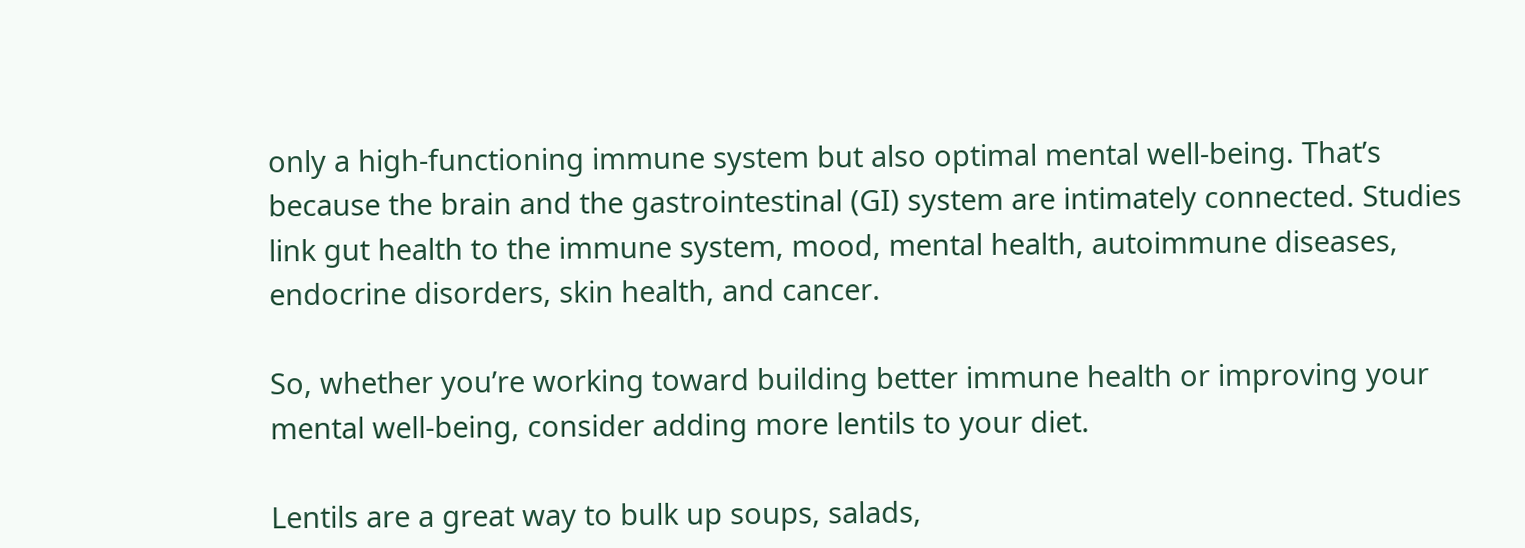only a high-functioning immune system but also optimal mental well-being. That’s because the brain and the gastrointestinal (GI) system are intimately connected. Studies link gut health to the immune system, mood, mental health, autoimmune diseases, endocrine disorders, skin health, and cancer.

So, whether you’re working toward building better immune health or improving your mental well-being, consider adding more lentils to your diet.

Lentils are a great way to bulk up soups, salads,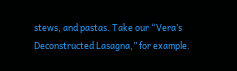stews, and pastas. Take our “Vera’s Deconstructed Lasagna,” for example.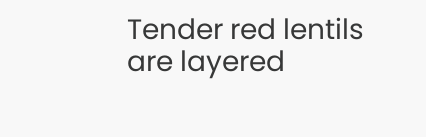Tender red lentils are layered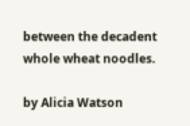between the decadent whole wheat noodles.

by Alicia Watson